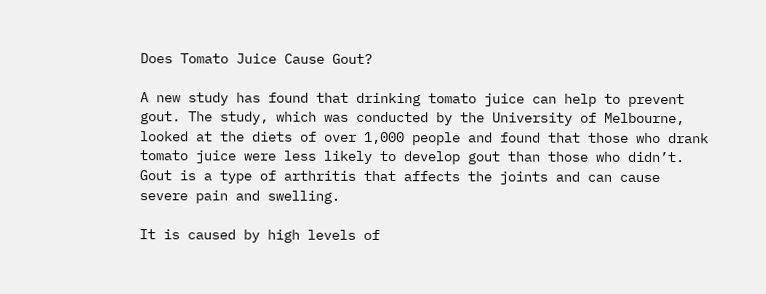Does Tomato Juice Cause Gout?

A new study has found that drinking tomato juice can help to prevent gout. The study, which was conducted by the University of Melbourne, looked at the diets of over 1,000 people and found that those who drank tomato juice were less likely to develop gout than those who didn’t. Gout is a type of arthritis that affects the joints and can cause severe pain and swelling.

It is caused by high levels of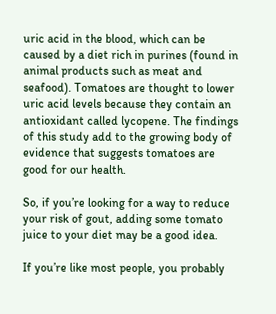uric acid in the blood, which can be caused by a diet rich in purines (found in animal products such as meat and seafood). Tomatoes are thought to lower uric acid levels because they contain an antioxidant called lycopene. The findings of this study add to the growing body of evidence that suggests tomatoes are good for our health.

So, if you’re looking for a way to reduce your risk of gout, adding some tomato juice to your diet may be a good idea.

If you’re like most people, you probably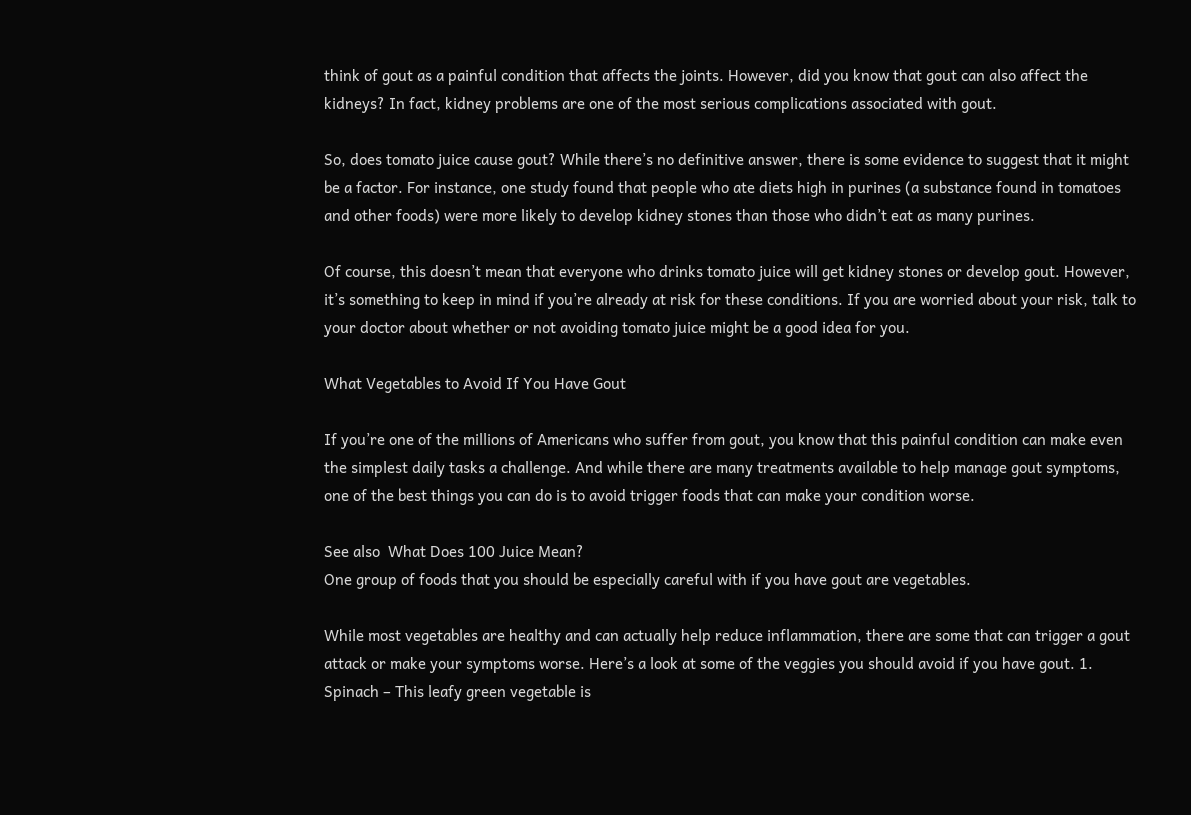think of gout as a painful condition that affects the joints. However, did you know that gout can also affect the kidneys? In fact, kidney problems are one of the most serious complications associated with gout.

So, does tomato juice cause gout? While there’s no definitive answer, there is some evidence to suggest that it might be a factor. For instance, one study found that people who ate diets high in purines (a substance found in tomatoes and other foods) were more likely to develop kidney stones than those who didn’t eat as many purines.

Of course, this doesn’t mean that everyone who drinks tomato juice will get kidney stones or develop gout. However, it’s something to keep in mind if you’re already at risk for these conditions. If you are worried about your risk, talk to your doctor about whether or not avoiding tomato juice might be a good idea for you.

What Vegetables to Avoid If You Have Gout

If you’re one of the millions of Americans who suffer from gout, you know that this painful condition can make even the simplest daily tasks a challenge. And while there are many treatments available to help manage gout symptoms, one of the best things you can do is to avoid trigger foods that can make your condition worse.

See also  What Does 100 Juice Mean?
One group of foods that you should be especially careful with if you have gout are vegetables.

While most vegetables are healthy and can actually help reduce inflammation, there are some that can trigger a gout attack or make your symptoms worse. Here’s a look at some of the veggies you should avoid if you have gout. 1. Spinach – This leafy green vegetable is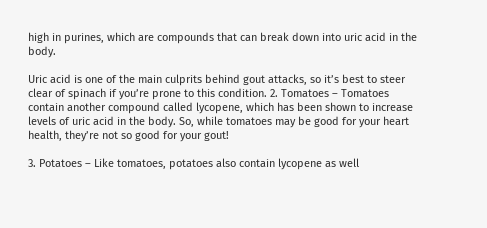high in purines, which are compounds that can break down into uric acid in the body.

Uric acid is one of the main culprits behind gout attacks, so it’s best to steer clear of spinach if you’re prone to this condition. 2. Tomatoes – Tomatoes contain another compound called lycopene, which has been shown to increase levels of uric acid in the body. So, while tomatoes may be good for your heart health, they’re not so good for your gout!

3. Potatoes – Like tomatoes, potatoes also contain lycopene as well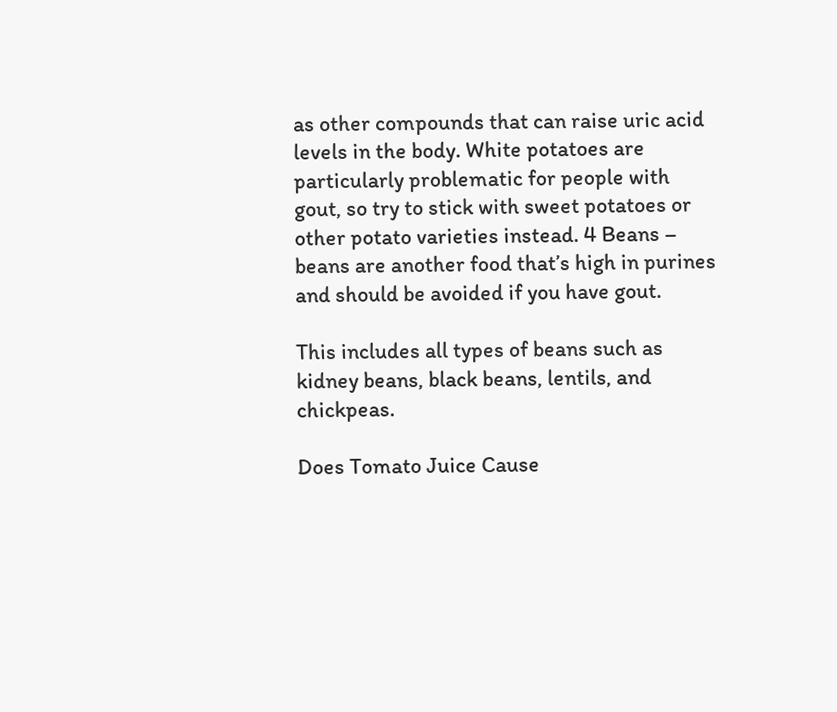as other compounds that can raise uric acid levels in the body. White potatoes are particularly problematic for people with gout, so try to stick with sweet potatoes or other potato varieties instead. 4 Beans – beans are another food that’s high in purines and should be avoided if you have gout.

This includes all types of beans such as kidney beans, black beans, lentils, and chickpeas.

Does Tomato Juice Cause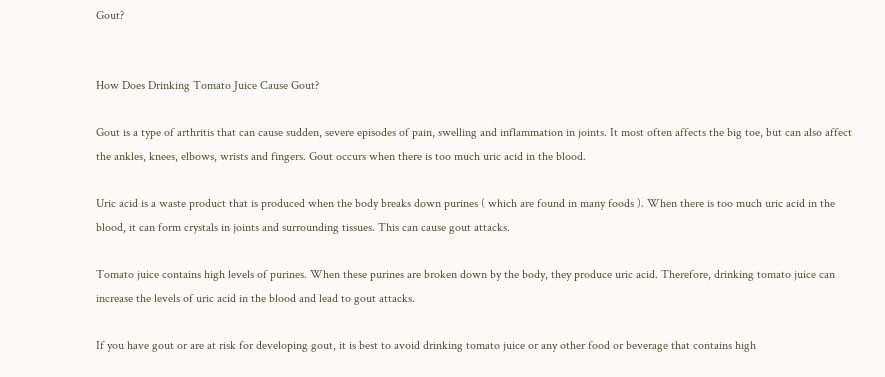Gout?


How Does Drinking Tomato Juice Cause Gout?

Gout is a type of arthritis that can cause sudden, severe episodes of pain, swelling and inflammation in joints. It most often affects the big toe, but can also affect the ankles, knees, elbows, wrists and fingers. Gout occurs when there is too much uric acid in the blood.

Uric acid is a waste product that is produced when the body breaks down purines ( which are found in many foods ). When there is too much uric acid in the blood, it can form crystals in joints and surrounding tissues. This can cause gout attacks.

Tomato juice contains high levels of purines. When these purines are broken down by the body, they produce uric acid. Therefore, drinking tomato juice can increase the levels of uric acid in the blood and lead to gout attacks.

If you have gout or are at risk for developing gout, it is best to avoid drinking tomato juice or any other food or beverage that contains high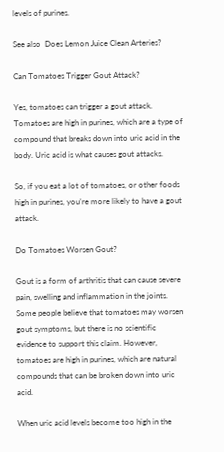levels of purines.

See also  Does Lemon Juice Clean Arteries?

Can Tomatoes Trigger Gout Attack?

Yes, tomatoes can trigger a gout attack. Tomatoes are high in purines, which are a type of compound that breaks down into uric acid in the body. Uric acid is what causes gout attacks.

So, if you eat a lot of tomatoes, or other foods high in purines, you’re more likely to have a gout attack.

Do Tomatoes Worsen Gout?

Gout is a form of arthritis that can cause severe pain, swelling and inflammation in the joints. Some people believe that tomatoes may worsen gout symptoms, but there is no scientific evidence to support this claim. However, tomatoes are high in purines, which are natural compounds that can be broken down into uric acid.

When uric acid levels become too high in the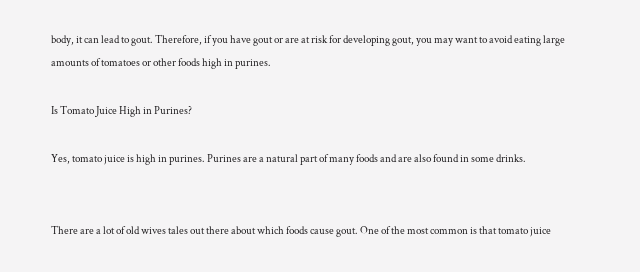body, it can lead to gout. Therefore, if you have gout or are at risk for developing gout, you may want to avoid eating large amounts of tomatoes or other foods high in purines.

Is Tomato Juice High in Purines?

Yes, tomato juice is high in purines. Purines are a natural part of many foods and are also found in some drinks.


There are a lot of old wives tales out there about which foods cause gout. One of the most common is that tomato juice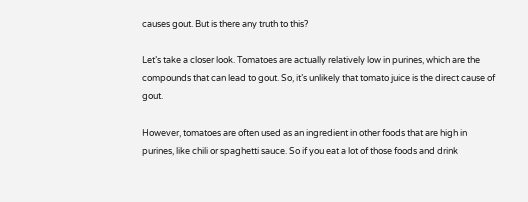causes gout. But is there any truth to this?

Let’s take a closer look. Tomatoes are actually relatively low in purines, which are the compounds that can lead to gout. So, it’s unlikely that tomato juice is the direct cause of gout.

However, tomatoes are often used as an ingredient in other foods that are high in purines, like chili or spaghetti sauce. So if you eat a lot of those foods and drink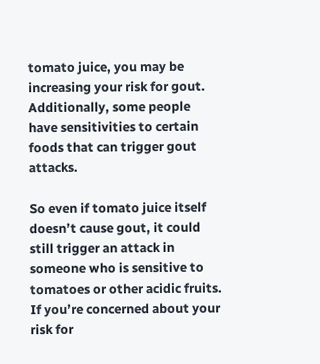tomato juice, you may be increasing your risk for gout. Additionally, some people have sensitivities to certain foods that can trigger gout attacks.

So even if tomato juice itself doesn’t cause gout, it could still trigger an attack in someone who is sensitive to tomatoes or other acidic fruits. If you’re concerned about your risk for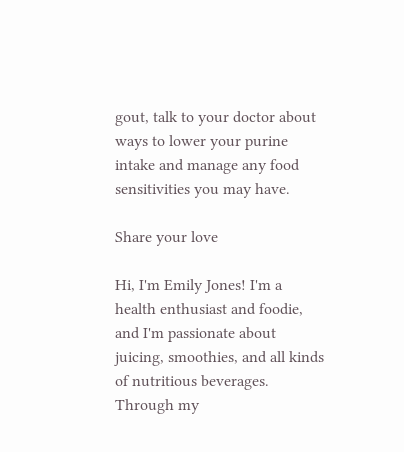gout, talk to your doctor about ways to lower your purine intake and manage any food sensitivities you may have.

Share your love

Hi, I'm Emily Jones! I'm a health enthusiast and foodie, and I'm passionate about juicing, smoothies, and all kinds of nutritious beverages. Through my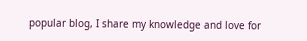popular blog, I share my knowledge and love for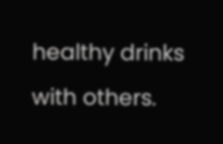healthy drinks with others.